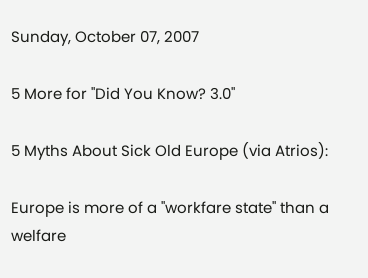Sunday, October 07, 2007

5 More for "Did You Know? 3.0"

5 Myths About Sick Old Europe (via Atrios):

Europe is more of a "workfare state" than a welfare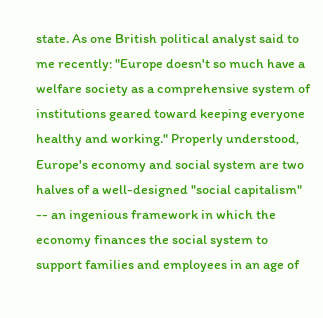state. As one British political analyst said to me recently: "Europe doesn't so much have a welfare society as a comprehensive system of institutions geared toward keeping everyone healthy and working." Properly understood, Europe's economy and social system are two halves of a well-designed "social capitalism" -- an ingenious framework in which the economy finances the social system to support families and employees in an age of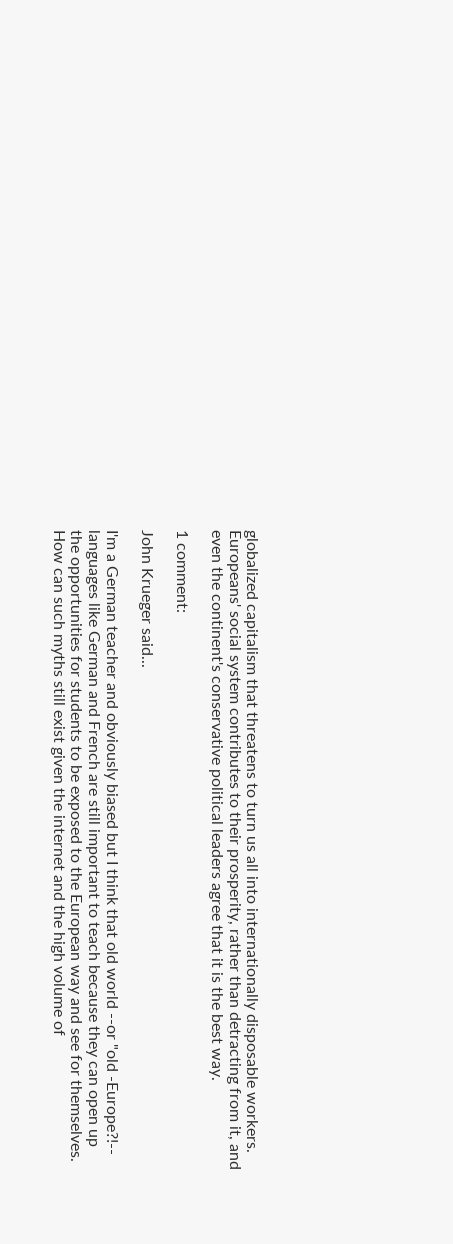globalized capitalism that threatens to turn us all into internationally disposable workers. Europeans' social system contributes to their prosperity, rather than detracting from it, and even the continent's conservative political leaders agree that it is the best way.

1 comment:

John Krueger said...

I'm a German teacher and obviously biased but I think that old world --or "old -Europe?!-- languages like German and French are still important to teach because they can open up the opportunities for students to be exposed to the European way and see for themselves. How can such myths still exist given the internet and the high volume of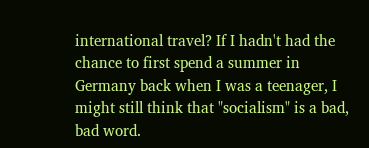international travel? If I hadn't had the chance to first spend a summer in Germany back when I was a teenager, I might still think that "socialism" is a bad, bad word.